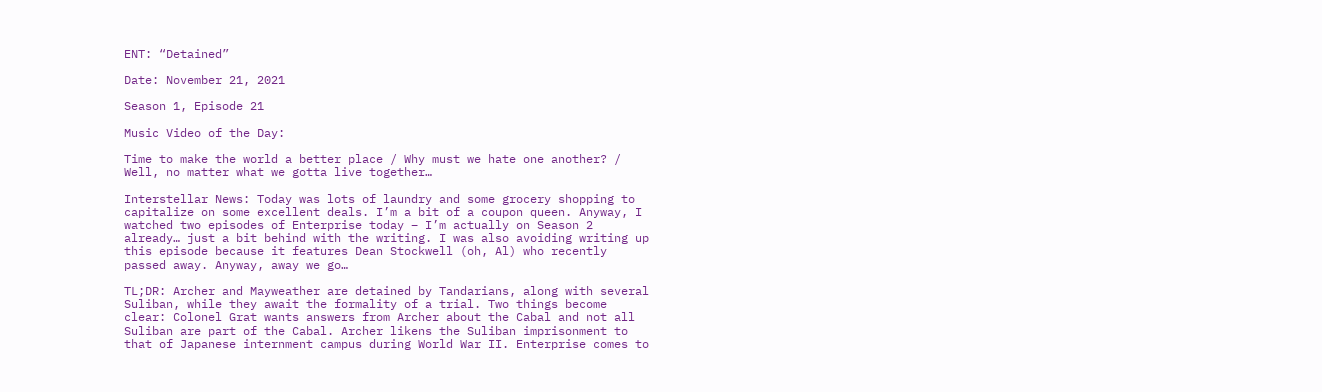ENT: “Detained”

Date: November 21, 2021

Season 1, Episode 21

Music Video of the Day:

Time to make the world a better place / Why must we hate one another? / Well, no matter what we gotta live together…

Interstellar News: Today was lots of laundry and some grocery shopping to capitalize on some excellent deals. I’m a bit of a coupon queen. Anyway, I watched two episodes of Enterprise today – I’m actually on Season 2 already… just a bit behind with the writing. I was also avoiding writing up this episode because it features Dean Stockwell (oh, Al) who recently passed away. Anyway, away we go…

TL;DR: Archer and Mayweather are detained by Tandarians, along with several Suliban, while they await the formality of a trial. Two things become clear: Colonel Grat wants answers from Archer about the Cabal and not all Suliban are part of the Cabal. Archer likens the Suliban imprisonment to that of Japanese internment campus during World War II. Enterprise comes to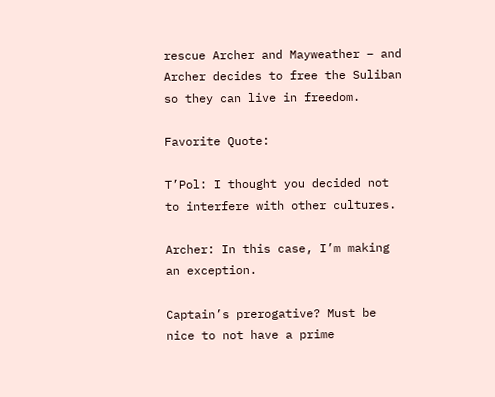rescue Archer and Mayweather – and Archer decides to free the Suliban so they can live in freedom.

Favorite Quote:

T’Pol: I thought you decided not to interfere with other cultures.

Archer: In this case, I’m making an exception.

Captain’s prerogative? Must be nice to not have a prime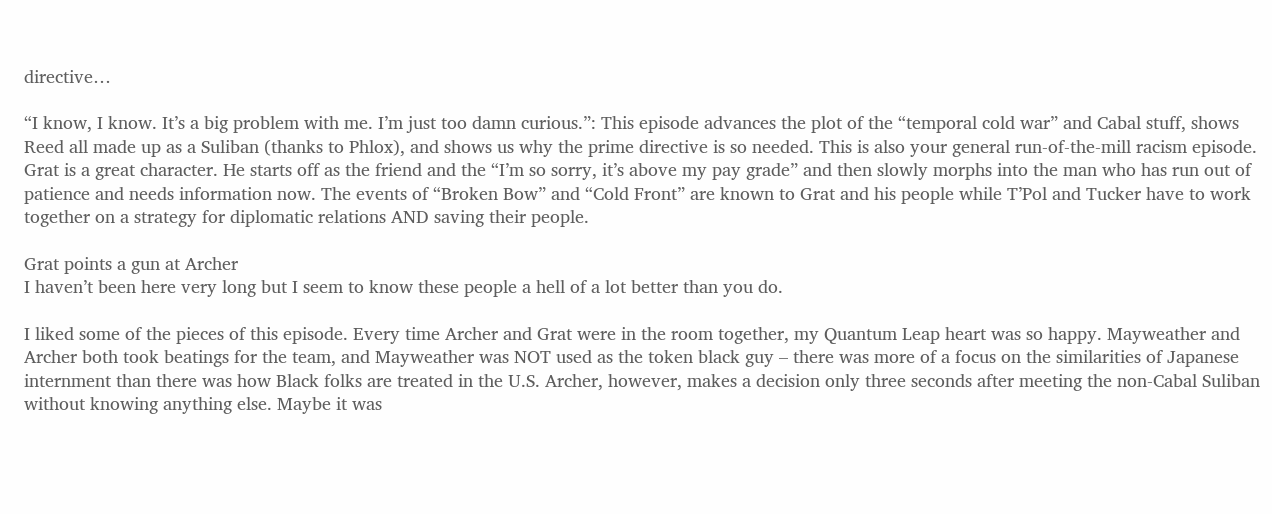directive…

“I know, I know. It’s a big problem with me. I’m just too damn curious.”: This episode advances the plot of the “temporal cold war” and Cabal stuff, shows Reed all made up as a Suliban (thanks to Phlox), and shows us why the prime directive is so needed. This is also your general run-of-the-mill racism episode. Grat is a great character. He starts off as the friend and the “I’m so sorry, it’s above my pay grade” and then slowly morphs into the man who has run out of patience and needs information now. The events of “Broken Bow” and “Cold Front” are known to Grat and his people while T’Pol and Tucker have to work together on a strategy for diplomatic relations AND saving their people.

Grat points a gun at Archer
I haven’t been here very long but I seem to know these people a hell of a lot better than you do.

I liked some of the pieces of this episode. Every time Archer and Grat were in the room together, my Quantum Leap heart was so happy. Mayweather and Archer both took beatings for the team, and Mayweather was NOT used as the token black guy – there was more of a focus on the similarities of Japanese internment than there was how Black folks are treated in the U.S. Archer, however, makes a decision only three seconds after meeting the non-Cabal Suliban without knowing anything else. Maybe it was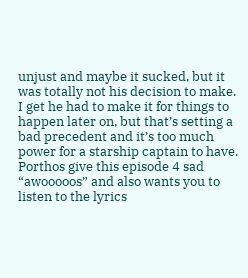unjust and maybe it sucked, but it was totally not his decision to make. I get he had to make it for things to happen later on, but that’s setting a bad precedent and it’s too much power for a starship captain to have. Porthos give this episode 4 sad “awooooos” and also wants you to listen to the lyrics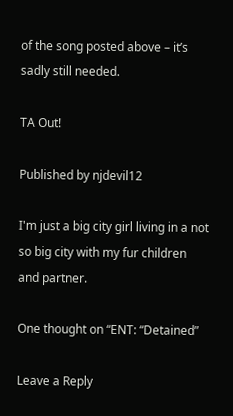of the song posted above – it’s sadly still needed.

TA Out!

Published by njdevil12

I'm just a big city girl living in a not so big city with my fur children and partner.

One thought on “ENT: “Detained”

Leave a Reply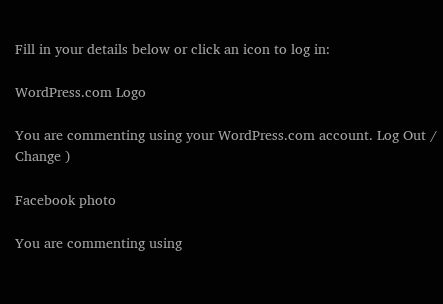Fill in your details below or click an icon to log in:

WordPress.com Logo

You are commenting using your WordPress.com account. Log Out /  Change )

Facebook photo

You are commenting using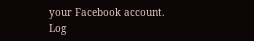your Facebook account. Log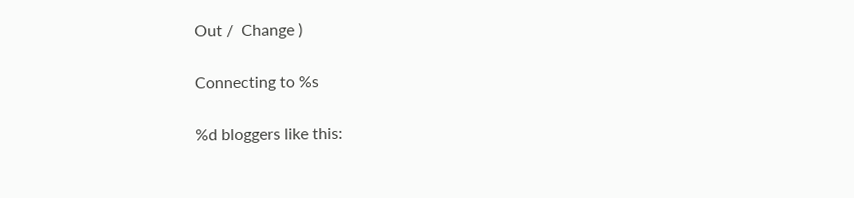Out /  Change )

Connecting to %s

%d bloggers like this: